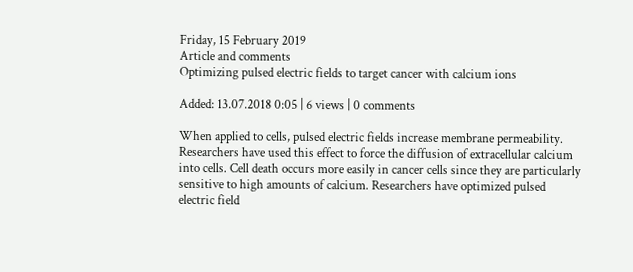Friday, 15 February 2019
Article and comments
Optimizing pulsed electric fields to target cancer with calcium ions

Added: 13.07.2018 0:05 | 6 views | 0 comments

When applied to cells, pulsed electric fields increase membrane permeability. Researchers have used this effect to force the diffusion of extracellular calcium into cells. Cell death occurs more easily in cancer cells since they are particularly sensitive to high amounts of calcium. Researchers have optimized pulsed electric field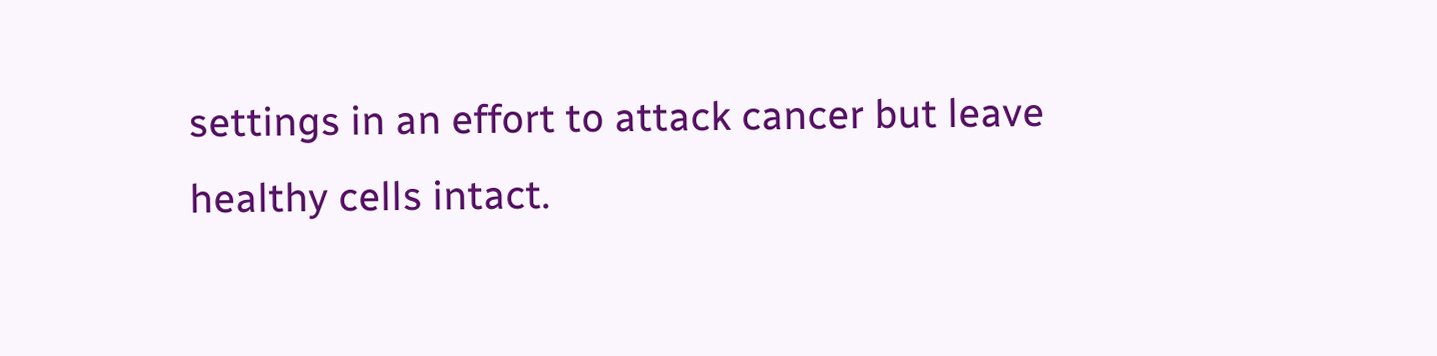settings in an effort to attack cancer but leave healthy cells intact.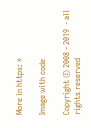More in https: »

Image with code

Copyright © 2008 - 2019  - all rights reserved